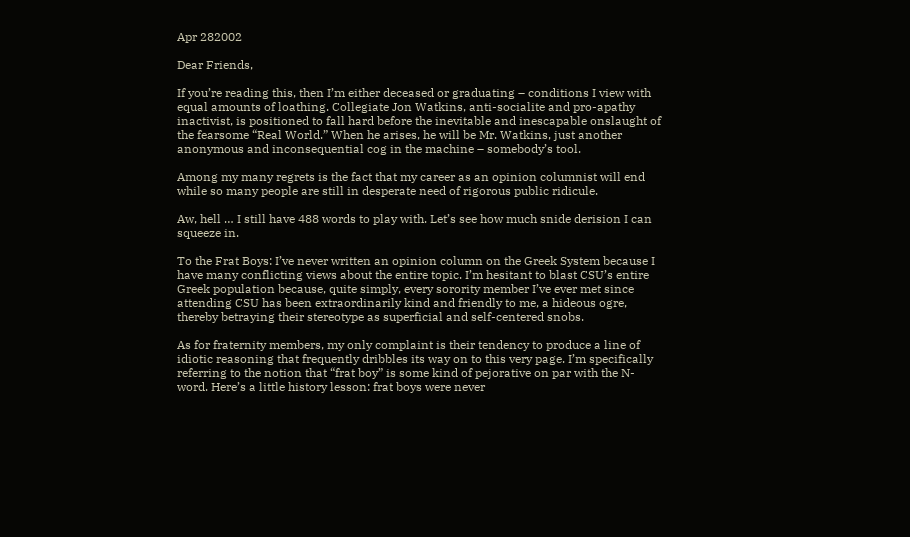Apr 282002

Dear Friends,

If you’re reading this, then I’m either deceased or graduating – conditions I view with equal amounts of loathing. Collegiate Jon Watkins, anti-socialite and pro-apathy inactivist, is positioned to fall hard before the inevitable and inescapable onslaught of the fearsome “Real World.” When he arises, he will be Mr. Watkins, just another anonymous and inconsequential cog in the machine – somebody’s tool.

Among my many regrets is the fact that my career as an opinion columnist will end while so many people are still in desperate need of rigorous public ridicule.

Aw, hell … I still have 488 words to play with. Let’s see how much snide derision I can squeeze in.

To the Frat Boys: I’ve never written an opinion column on the Greek System because I have many conflicting views about the entire topic. I’m hesitant to blast CSU’s entire Greek population because, quite simply, every sorority member I’ve ever met since attending CSU has been extraordinarily kind and friendly to me, a hideous ogre, thereby betraying their stereotype as superficial and self-centered snobs.

As for fraternity members, my only complaint is their tendency to produce a line of idiotic reasoning that frequently dribbles its way on to this very page. I’m specifically referring to the notion that “frat boy” is some kind of pejorative on par with the N-word. Here’s a little history lesson: frat boys were never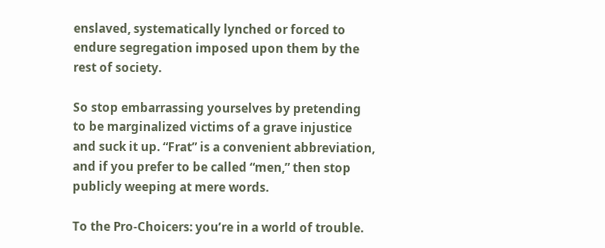enslaved, systematically lynched or forced to endure segregation imposed upon them by the rest of society.

So stop embarrassing yourselves by pretending to be marginalized victims of a grave injustice and suck it up. “Frat” is a convenient abbreviation, and if you prefer to be called “men,” then stop publicly weeping at mere words.

To the Pro-Choicers: you’re in a world of trouble.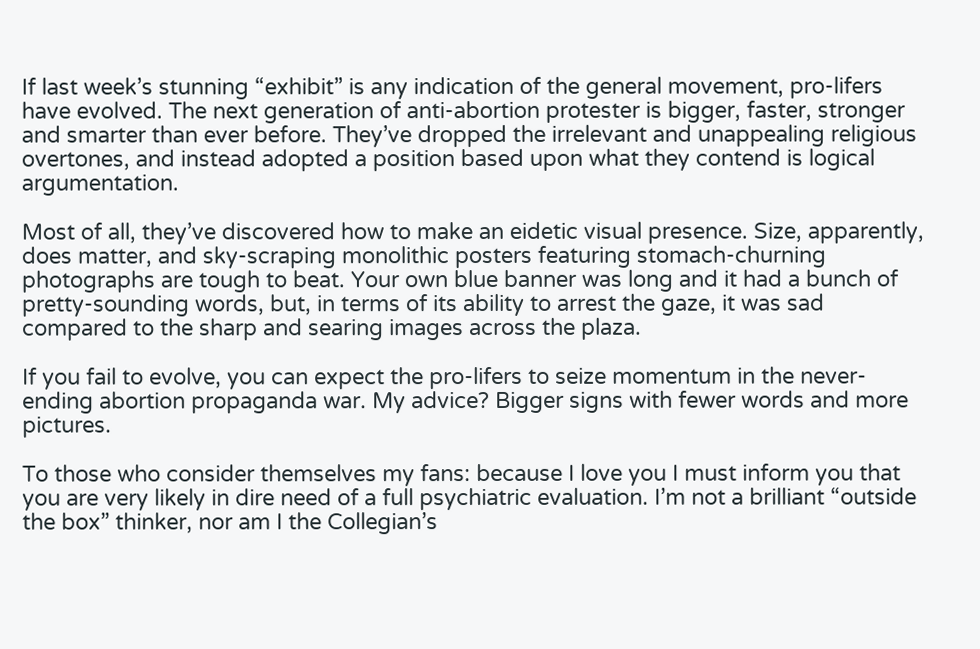If last week’s stunning “exhibit” is any indication of the general movement, pro-lifers have evolved. The next generation of anti-abortion protester is bigger, faster, stronger and smarter than ever before. They’ve dropped the irrelevant and unappealing religious overtones, and instead adopted a position based upon what they contend is logical argumentation.

Most of all, they’ve discovered how to make an eidetic visual presence. Size, apparently, does matter, and sky-scraping monolithic posters featuring stomach-churning photographs are tough to beat. Your own blue banner was long and it had a bunch of pretty-sounding words, but, in terms of its ability to arrest the gaze, it was sad compared to the sharp and searing images across the plaza.

If you fail to evolve, you can expect the pro-lifers to seize momentum in the never-ending abortion propaganda war. My advice? Bigger signs with fewer words and more pictures.

To those who consider themselves my fans: because I love you I must inform you that you are very likely in dire need of a full psychiatric evaluation. I’m not a brilliant “outside the box” thinker, nor am I the Collegian’s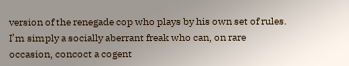version of the renegade cop who plays by his own set of rules. I’m simply a socially aberrant freak who can, on rare occasion, concoct a cogent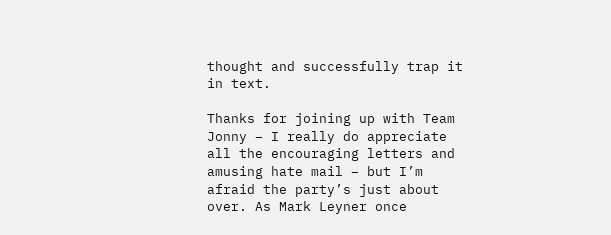thought and successfully trap it in text.

Thanks for joining up with Team Jonny – I really do appreciate all the encouraging letters and amusing hate mail – but I’m afraid the party’s just about over. As Mark Leyner once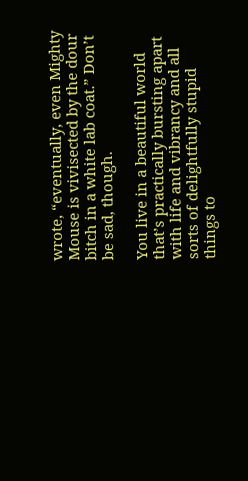wrote, “eventually, even Mighty Mouse is vivisected by the dour bitch in a white lab coat.” Don’t be sad, though.

You live in a beautiful world that’s practically bursting apart with life and vibrancy and all sorts of delightfully stupid things to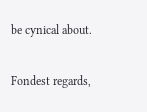be cynical about.

Fondest regards,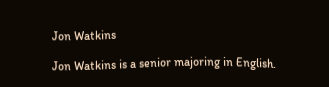Jon Watkins

Jon Watkins is a senior majoring in English.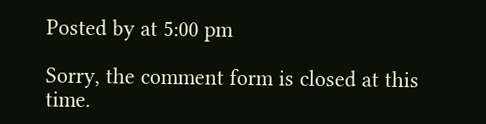Posted by at 5:00 pm

Sorry, the comment form is closed at this time.